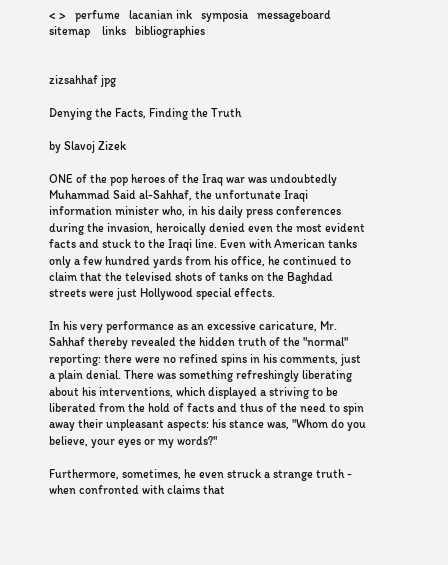< >   perfume   lacanian ink   symposia   messageboard   sitemap    links   bibliographies


zizsahhaf jpg

Denying the Facts, Finding the Truth

by Slavoj Zizek

ONE of the pop heroes of the Iraq war was undoubtedly Muhammad Said al-Sahhaf, the unfortunate Iraqi information minister who, in his daily press conferences during the invasion, heroically denied even the most evident facts and stuck to the Iraqi line. Even with American tanks only a few hundred yards from his office, he continued to claim that the televised shots of tanks on the Baghdad streets were just Hollywood special effects.

In his very performance as an excessive caricature, Mr. Sahhaf thereby revealed the hidden truth of the "normal" reporting: there were no refined spins in his comments, just a plain denial. There was something refreshingly liberating about his interventions, which displayed a striving to be liberated from the hold of facts and thus of the need to spin away their unpleasant aspects: his stance was, "Whom do you believe, your eyes or my words?"

Furthermore, sometimes, he even struck a strange truth - when confronted with claims that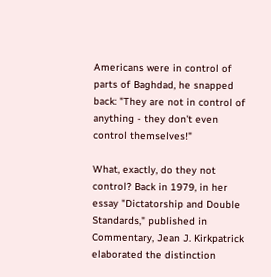Americans were in control of parts of Baghdad, he snapped back: "They are not in control of anything - they don't even control themselves!"

What, exactly, do they not control? Back in 1979, in her essay "Dictatorship and Double Standards," published in Commentary, Jean J. Kirkpatrick elaborated the distinction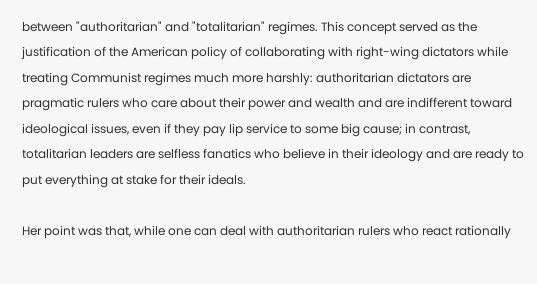between "authoritarian" and "totalitarian" regimes. This concept served as the justification of the American policy of collaborating with right-wing dictators while treating Communist regimes much more harshly: authoritarian dictators are pragmatic rulers who care about their power and wealth and are indifferent toward ideological issues, even if they pay lip service to some big cause; in contrast, totalitarian leaders are selfless fanatics who believe in their ideology and are ready to put everything at stake for their ideals.

Her point was that, while one can deal with authoritarian rulers who react rationally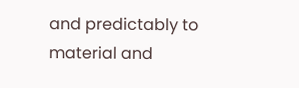and predictably to material and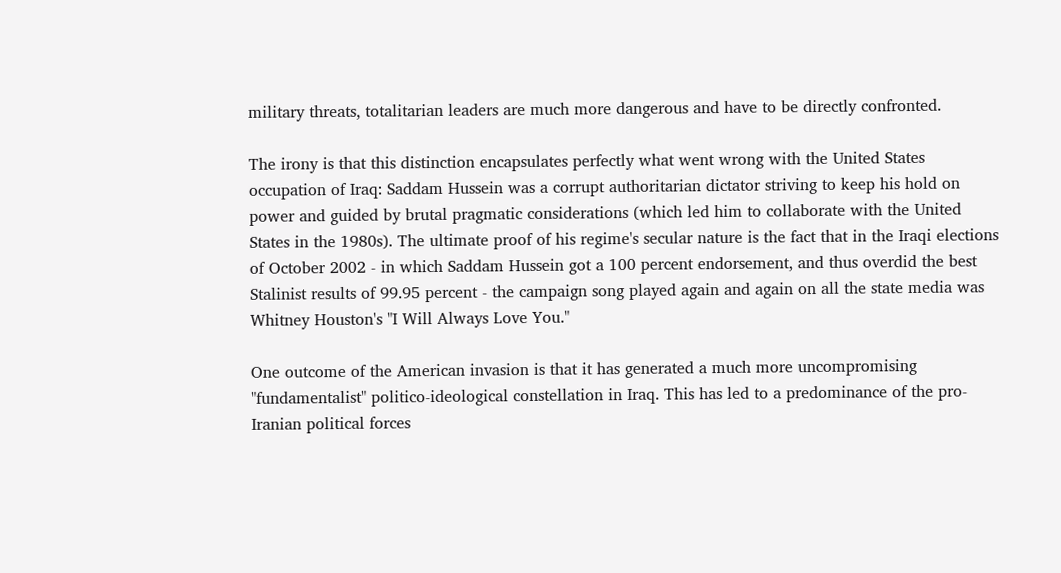military threats, totalitarian leaders are much more dangerous and have to be directly confronted.

The irony is that this distinction encapsulates perfectly what went wrong with the United States occupation of Iraq: Saddam Hussein was a corrupt authoritarian dictator striving to keep his hold on power and guided by brutal pragmatic considerations (which led him to collaborate with the United States in the 1980s). The ultimate proof of his regime's secular nature is the fact that in the Iraqi elections of October 2002 - in which Saddam Hussein got a 100 percent endorsement, and thus overdid the best Stalinist results of 99.95 percent - the campaign song played again and again on all the state media was Whitney Houston's "I Will Always Love You."

One outcome of the American invasion is that it has generated a much more uncompromising "fundamentalist" politico-ideological constellation in Iraq. This has led to a predominance of the pro-Iranian political forces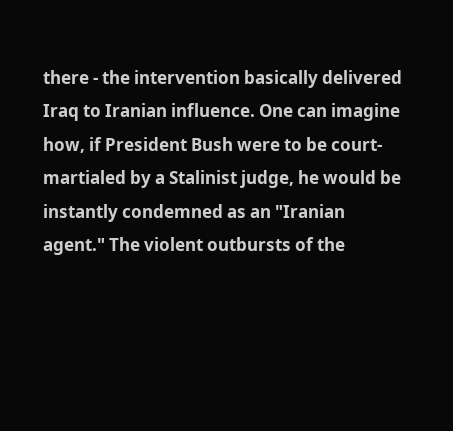there - the intervention basically delivered Iraq to Iranian influence. One can imagine how, if President Bush were to be court-martialed by a Stalinist judge, he would be instantly condemned as an "Iranian agent." The violent outbursts of the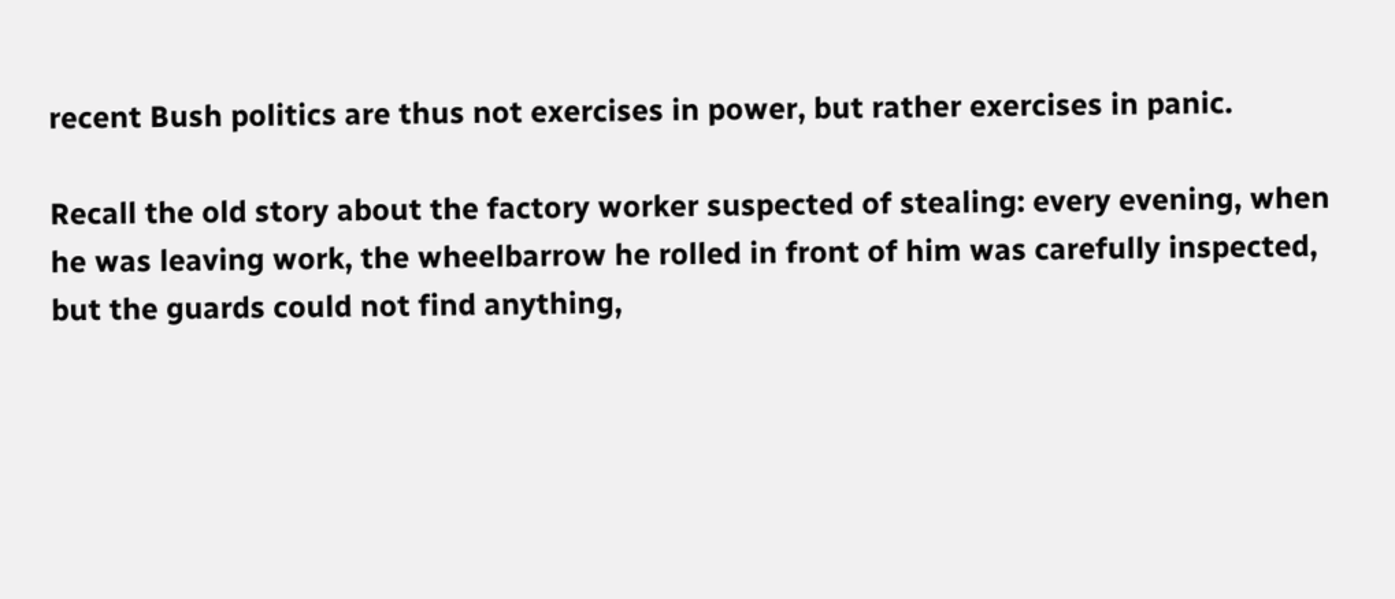recent Bush politics are thus not exercises in power, but rather exercises in panic.

Recall the old story about the factory worker suspected of stealing: every evening, when he was leaving work, the wheelbarrow he rolled in front of him was carefully inspected, but the guards could not find anything,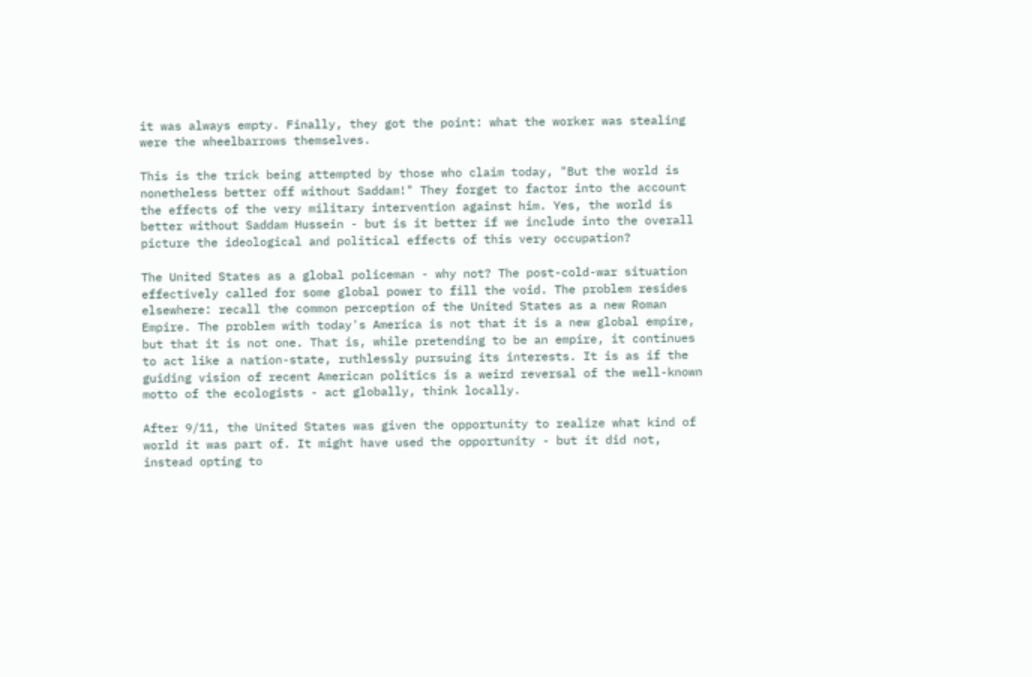it was always empty. Finally, they got the point: what the worker was stealing were the wheelbarrows themselves.

This is the trick being attempted by those who claim today, "But the world is nonetheless better off without Saddam!" They forget to factor into the account the effects of the very military intervention against him. Yes, the world is better without Saddam Hussein - but is it better if we include into the overall picture the ideological and political effects of this very occupation?

The United States as a global policeman - why not? The post-cold-war situation effectively called for some global power to fill the void. The problem resides elsewhere: recall the common perception of the United States as a new Roman Empire. The problem with today's America is not that it is a new global empire, but that it is not one. That is, while pretending to be an empire, it continues to act like a nation-state, ruthlessly pursuing its interests. It is as if the guiding vision of recent American politics is a weird reversal of the well-known motto of the ecologists - act globally, think locally.

After 9/11, the United States was given the opportunity to realize what kind of world it was part of. It might have used the opportunity - but it did not, instead opting to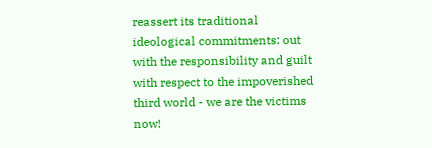reassert its traditional ideological commitments: out with the responsibility and guilt with respect to the impoverished third world - we are the victims now!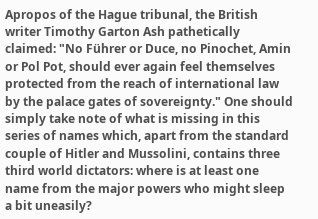Apropos of the Hague tribunal, the British writer Timothy Garton Ash pathetically claimed: "No Führer or Duce, no Pinochet, Amin or Pol Pot, should ever again feel themselves protected from the reach of international law by the palace gates of sovereignty." One should simply take note of what is missing in this series of names which, apart from the standard couple of Hitler and Mussolini, contains three third world dictators: where is at least one name from the major powers who might sleep a bit uneasily?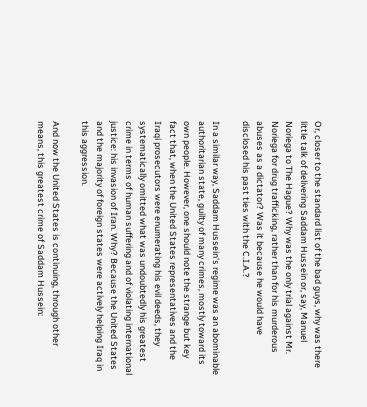Or, closer to the standard list of the bad guys, why was there little talk of delivering Saddam Hussein or, say, Manuel Noriega to The Hague? Why was the only trial against Mr. Noriega for drug trafficking, rather than for his murderous abuses as a dictator? Was it because he would have disclosed his past ties with the C.I.A.?

In a similar way, Saddam Hussein's regime was an abominable authoritarian state, guilty of many crimes, mostly toward its own people. However, one should note the strange but key fact that, when the United States representatives and the Iraqi prosecutors were enumerating his evil deeds, they systematically omitted what was undoubtedly his greatest crime in terms of human suffering and of violating international justice: his invasion of Iran. Why? Because the United States and the majority of foreign states were actively helping Iraq in this aggression.

And now the United States is continuing, through other means, this greatest crime of Saddam Hussein: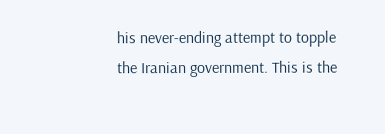his never-ending attempt to topple the Iranian government. This is the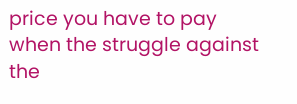price you have to pay when the struggle against the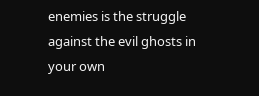enemies is the struggle against the evil ghosts in your own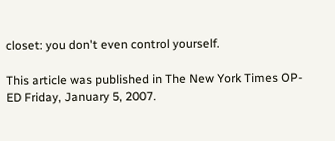closet: you don't even control yourself.

This article was published in The New York Times OP-ED Friday, January 5, 2007.